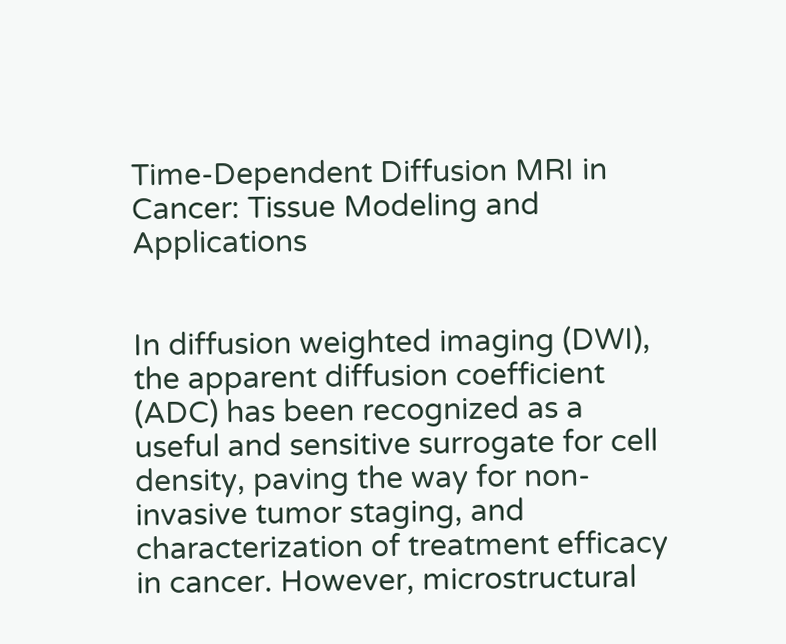Time-Dependent Diffusion MRI in Cancer: Tissue Modeling and Applications


In diffusion weighted imaging (DWI), the apparent diffusion coefficient (ADC) has been recognized as a useful and sensitive surrogate for cell density, paving the way for non-invasive tumor staging, and characterization of treatment efficacy in cancer. However, microstructural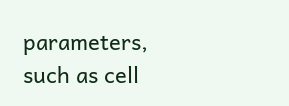parameters, such as cell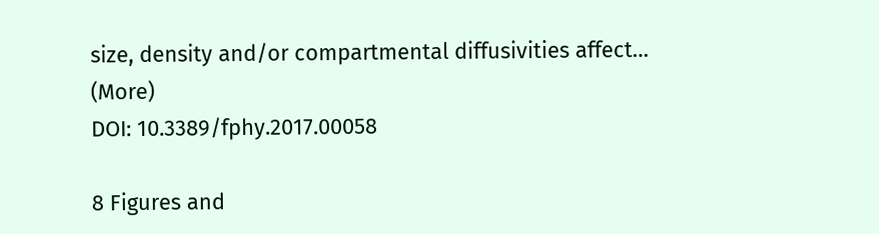size, density and/or compartmental diffusivities affect… (More)
DOI: 10.3389/fphy.2017.00058

8 Figures and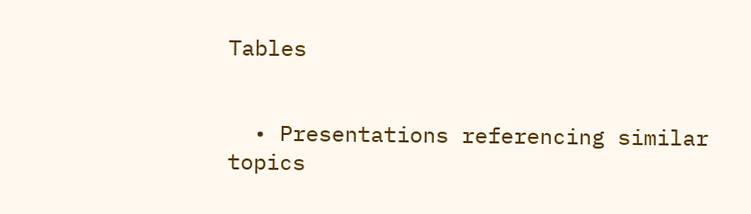Tables


  • Presentations referencing similar topics